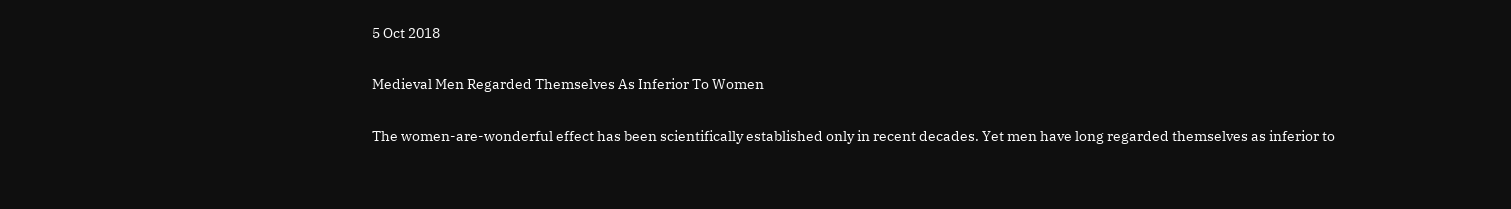5 Oct 2018

Medieval Men Regarded Themselves As Inferior To Women

The women-are-wonderful effect has been scientifically established only in recent decades. Yet men have long regarded themselves as inferior to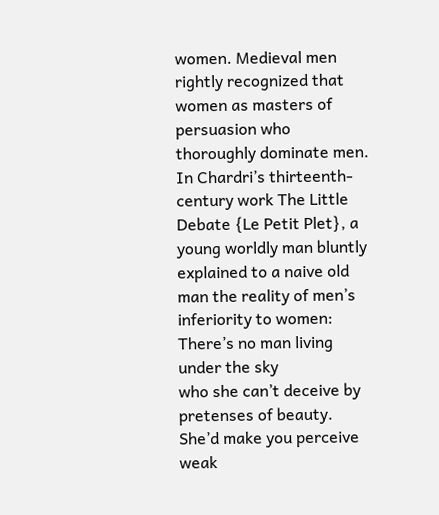women. Medieval men rightly recognized that women as masters of persuasion who thoroughly dominate men.
In Chardri’s thirteenth-century work The Little Debate {Le Petit Plet}, a young worldly man bluntly explained to a naive old man the reality of men’s inferiority to women:
There’s no man living under the sky
who she can’t deceive by pretenses of beauty.
She’d make you perceive weak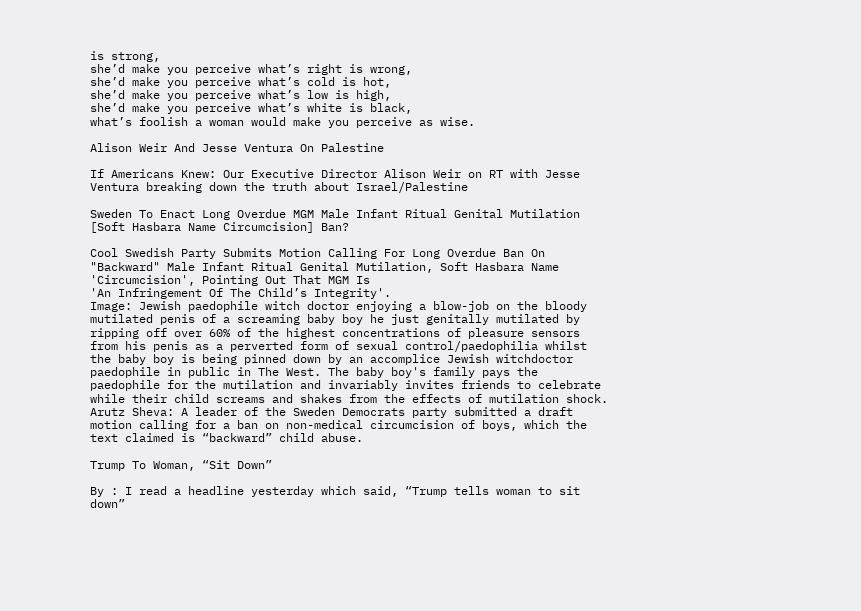is strong,
she’d make you perceive what’s right is wrong,
she’d make you perceive what’s cold is hot,
she’d make you perceive what’s low is high,
she’d make you perceive what’s white is black,
what’s foolish a woman would make you perceive as wise.

Alison Weir And Jesse Ventura On Palestine

If Americans Knew: Our Executive Director Alison Weir on RT with Jesse Ventura breaking down the truth about Israel/Palestine

Sweden To Enact Long Overdue MGM Male Infant Ritual Genital Mutilation [Soft Hasbara Name Circumcision] Ban?

Cool Swedish Party Submits Motion Calling For Long Overdue Ban On "Backward" Male Infant Ritual Genital Mutilation, Soft Hasbara Name 'Circumcision', Pointing Out That MGM Is
'An Infringement Of The Child’s Integrity'.
Image: Jewish paedophile witch doctor enjoying a blow-job on the bloody mutilated penis of a screaming baby boy he just genitally mutilated by ripping off over 60% of the highest concentrations of pleasure sensors from his penis as a perverted form of sexual control/paedophilia whilst the baby boy is being pinned down by an accomplice Jewish witchdoctor paedophile in public in The West. The baby boy's family pays the paedophile for the mutilation and invariably invites friends to celebrate while their child screams and shakes from the effects of mutilation shock.
Arutz Sheva: A leader of the Sweden Democrats party submitted a draft motion calling for a ban on non-medical circumcision of boys, which the text claimed is “backward” child abuse.

Trump To Woman, “Sit Down”

By : I read a headline yesterday which said, “Trump tells woman to sit down”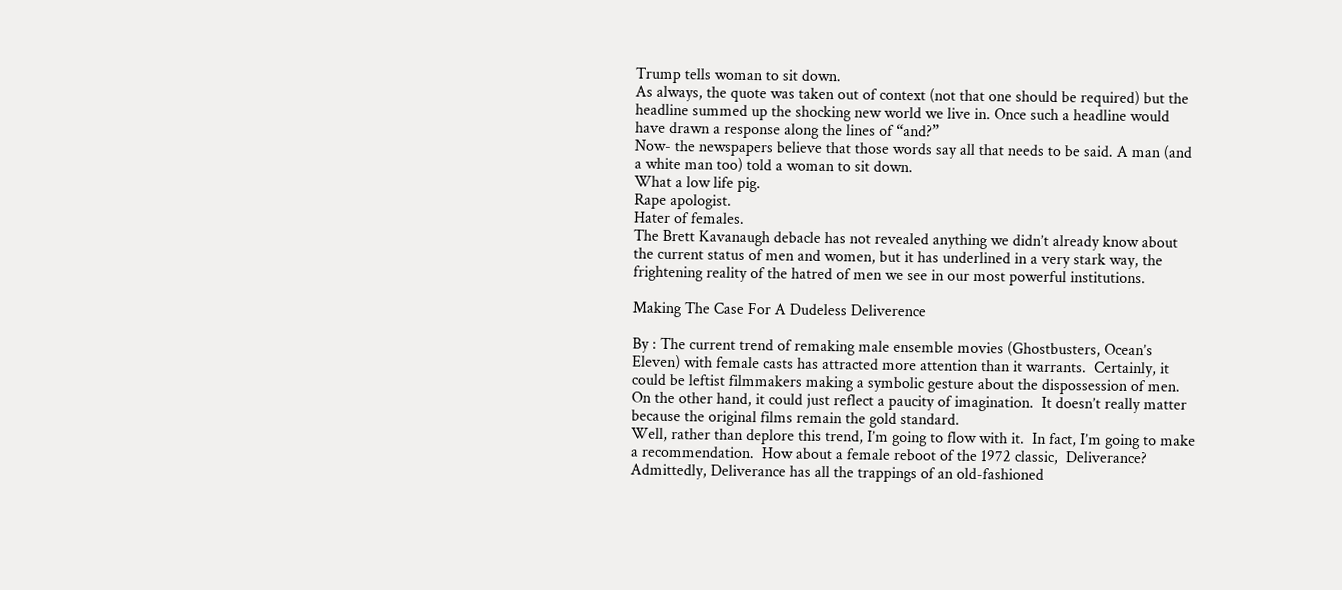Trump tells woman to sit down.
As always, the quote was taken out of context (not that one should be required) but the headline summed up the shocking new world we live in. Once such a headline would have drawn a response along the lines of “and?”
Now- the newspapers believe that those words say all that needs to be said. A man (and a white man too) told a woman to sit down.
What a low life pig.
Rape apologist.
Hater of females.
The Brett Kavanaugh debacle has not revealed anything we didn’t already know about the current status of men and women, but it has underlined in a very stark way, the frightening reality of the hatred of men we see in our most powerful institutions.

Making The Case For A Dudeless Deliverence

By : The current trend of remaking male ensemble movies (Ghostbusters, Ocean’s Eleven) with female casts has attracted more attention than it warrants.  Certainly, it could be leftist filmmakers making a symbolic gesture about the dispossession of men.  On the other hand, it could just reflect a paucity of imagination.  It doesn’t really matter because the original films remain the gold standard.
Well, rather than deplore this trend, I’m going to flow with it.  In fact, I’m going to make a recommendation.  How about a female reboot of the 1972 classic,  Deliverance?
Admittedly, Deliverance has all the trappings of an old-fashioned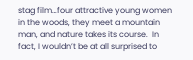stag film…four attractive young women in the woods, they meet a mountain man, and nature takes its course.  In fact, I wouldn’t be at all surprised to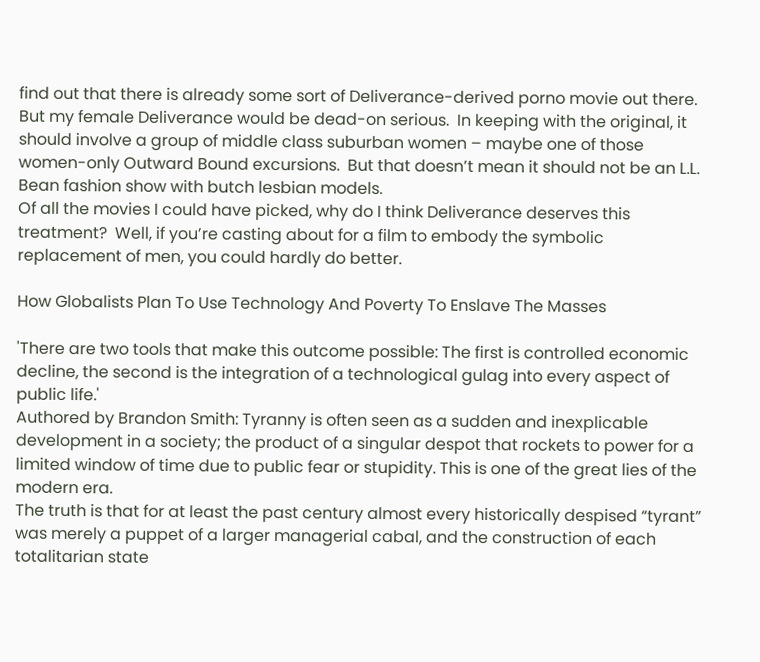find out that there is already some sort of Deliverance-derived porno movie out there.  But my female Deliverance would be dead-on serious.  In keeping with the original, it should involve a group of middle class suburban women – maybe one of those women-only Outward Bound excursions.  But that doesn’t mean it should not be an L.L. Bean fashion show with butch lesbian models.
Of all the movies I could have picked, why do I think Deliverance deserves this treatment?  Well, if you’re casting about for a film to embody the symbolic replacement of men, you could hardly do better.

How Globalists Plan To Use Technology And Poverty To Enslave The Masses

'There are two tools that make this outcome possible: The first is controlled economic decline, the second is the integration of a technological gulag into every aspect of public life.'
Authored by Brandon Smith: Tyranny is often seen as a sudden and inexplicable development in a society; the product of a singular despot that rockets to power for a limited window of time due to public fear or stupidity. This is one of the great lies of the modern era.
The truth is that for at least the past century almost every historically despised “tyrant” was merely a puppet of a larger managerial cabal, and the construction of each totalitarian state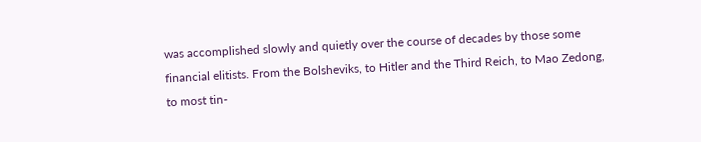was accomplished slowly and quietly over the course of decades by those some financial elitists. From the Bolsheviks, to Hitler and the Third Reich, to Mao Zedong, to most tin-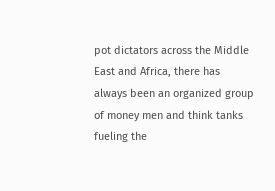pot dictators across the Middle East and Africa, there has always been an organized group of money men and think tanks fueling the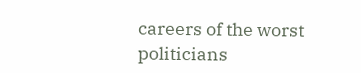careers of the worst politicians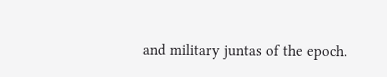and military juntas of the epoch.